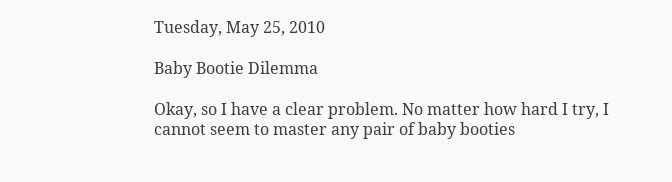Tuesday, May 25, 2010

Baby Bootie Dilemma

Okay, so I have a clear problem. No matter how hard I try, I cannot seem to master any pair of baby booties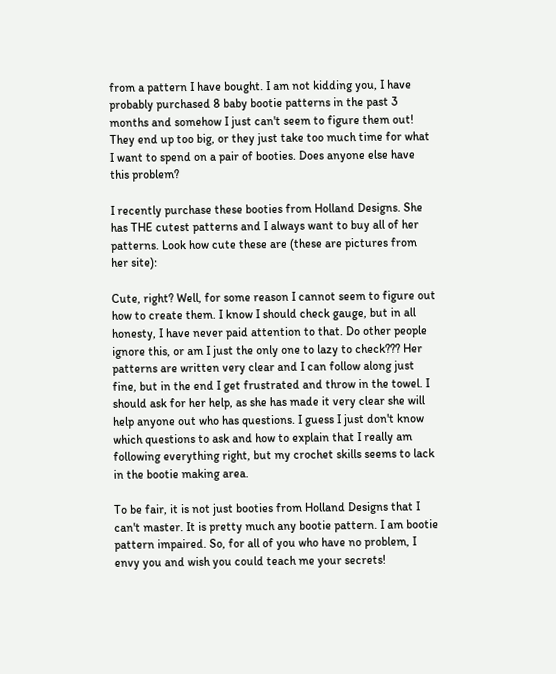from a pattern I have bought. I am not kidding you, I have probably purchased 8 baby bootie patterns in the past 3 months and somehow I just can't seem to figure them out! They end up too big, or they just take too much time for what I want to spend on a pair of booties. Does anyone else have this problem?

I recently purchase these booties from Holland Designs. She has THE cutest patterns and I always want to buy all of her patterns. Look how cute these are (these are pictures from her site):

Cute, right? Well, for some reason I cannot seem to figure out how to create them. I know I should check gauge, but in all honesty, I have never paid attention to that. Do other people ignore this, or am I just the only one to lazy to check??? Her patterns are written very clear and I can follow along just fine, but in the end I get frustrated and throw in the towel. I should ask for her help, as she has made it very clear she will help anyone out who has questions. I guess I just don't know which questions to ask and how to explain that I really am following everything right, but my crochet skills seems to lack in the bootie making area.

To be fair, it is not just booties from Holland Designs that I can't master. It is pretty much any bootie pattern. I am bootie pattern impaired. So, for all of you who have no problem, I envy you and wish you could teach me your secrets!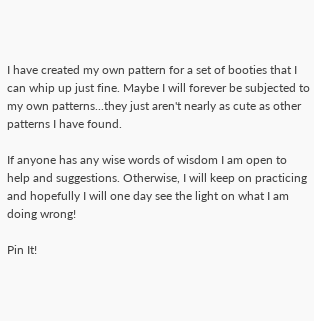I have created my own pattern for a set of booties that I can whip up just fine. Maybe I will forever be subjected to my own patterns...they just aren't nearly as cute as other patterns I have found.

If anyone has any wise words of wisdom I am open to help and suggestions. Otherwise, I will keep on practicing and hopefully I will one day see the light on what I am doing wrong!

Pin It!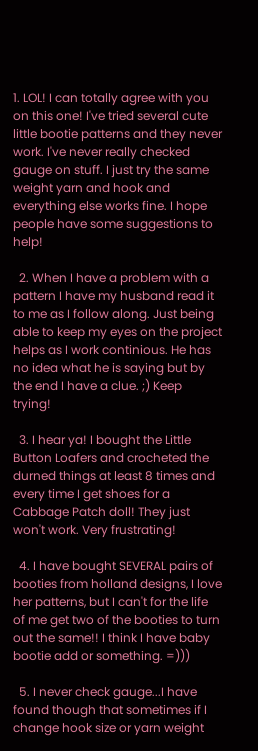1. LOL! I can totally agree with you on this one! I've tried several cute little bootie patterns and they never work. I've never really checked gauge on stuff. I just try the same weight yarn and hook and everything else works fine. I hope people have some suggestions to help!

  2. When I have a problem with a pattern I have my husband read it to me as I follow along. Just being able to keep my eyes on the project helps as I work continious. He has no idea what he is saying but by the end I have a clue. ;) Keep trying!

  3. I hear ya! I bought the Little Button Loafers and crocheted the durned things at least 8 times and every time I get shoes for a Cabbage Patch doll! They just won't work. Very frustrating!

  4. I have bought SEVERAL pairs of booties from holland designs, I love her patterns, but I can't for the life of me get two of the booties to turn out the same!! I think I have baby bootie add or something. =)))

  5. I never check gauge...I have found though that sometimes if I change hook size or yarn weight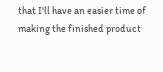that I'll have an easier time of making the finished product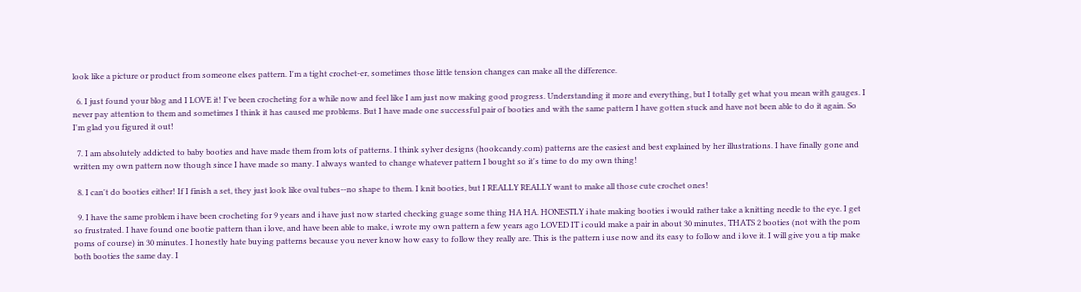look like a picture or product from someone elses pattern. I'm a tight crochet-er, sometimes those little tension changes can make all the difference.

  6. I just found your blog and I LOVE it! I've been crocheting for a while now and feel like I am just now making good progress. Understanding it more and everything, but I totally get what you mean with gauges. I never pay attention to them and sometimes I think it has caused me problems. But I have made one successful pair of booties and with the same pattern I have gotten stuck and have not been able to do it again. So I'm glad you figured it out!

  7. I am absolutely addicted to baby booties and have made them from lots of patterns. I think sylver designs (hookcandy.com) patterns are the easiest and best explained by her illustrations. I have finally gone and written my own pattern now though since I have made so many. I always wanted to change whatever pattern I bought so it's time to do my own thing!

  8. I can't do booties either! If I finish a set, they just look like oval tubes--no shape to them. I knit booties, but I REALLY REALLY want to make all those cute crochet ones!

  9. I have the same problem i have been crocheting for 9 years and i have just now started checking guage some thing HA HA. HONESTLY i hate making booties i would rather take a knitting needle to the eye. I get so frustrated. I have found one bootie pattern than i love, and have been able to make, i wrote my own pattern a few years ago LOVED IT i could make a pair in about 30 minutes, THATS 2 booties (not with the pom poms of course) in 30 minutes. I honestly hate buying patterns because you never know how easy to follow they really are. This is the pattern i use now and its easy to follow and i love it. I will give you a tip make both booties the same day. I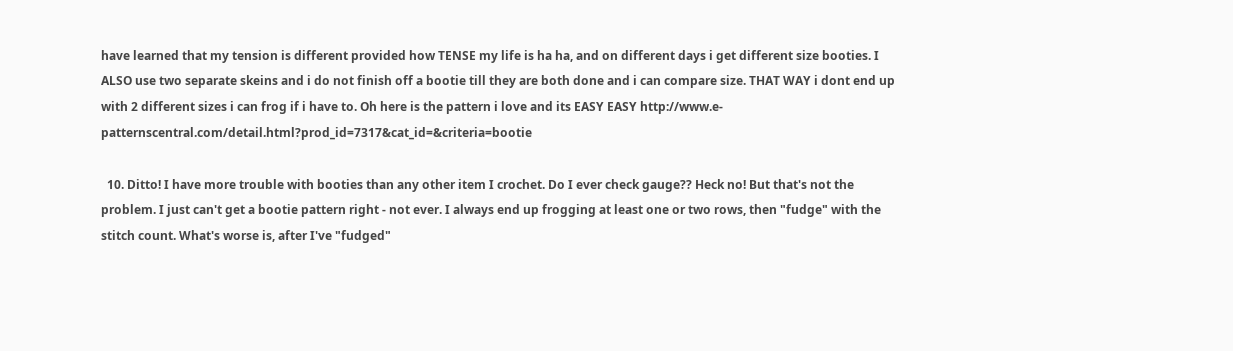have learned that my tension is different provided how TENSE my life is ha ha, and on different days i get different size booties. I ALSO use two separate skeins and i do not finish off a bootie till they are both done and i can compare size. THAT WAY i dont end up with 2 different sizes i can frog if i have to. Oh here is the pattern i love and its EASY EASY http://www.e-patternscentral.com/detail.html?prod_id=7317&cat_id=&criteria=bootie

  10. Ditto! I have more trouble with booties than any other item I crochet. Do I ever check gauge?? Heck no! But that's not the problem. I just can't get a bootie pattern right - not ever. I always end up frogging at least one or two rows, then "fudge" with the stitch count. What's worse is, after I've "fudged"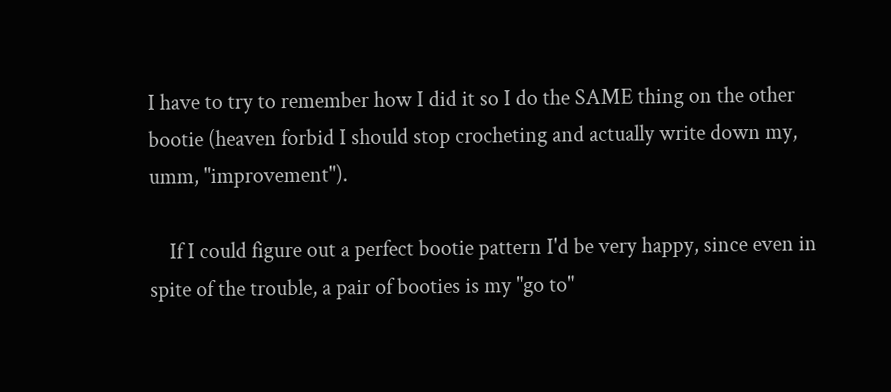I have to try to remember how I did it so I do the SAME thing on the other bootie (heaven forbid I should stop crocheting and actually write down my, umm, "improvement").

    If I could figure out a perfect bootie pattern I'd be very happy, since even in spite of the trouble, a pair of booties is my "go to"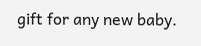gift for any new baby.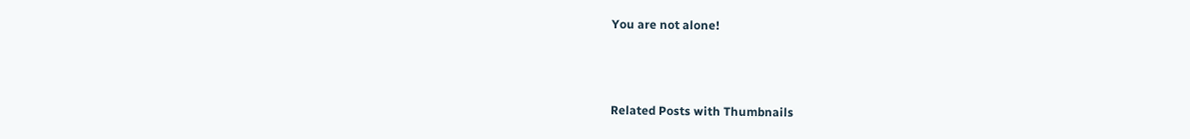You are not alone!



Related Posts with Thumbnails